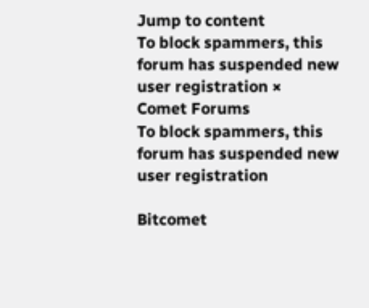Jump to content
To block spammers, this forum has suspended new user registration ×
Comet Forums
To block spammers, this forum has suspended new user registration

Bitcomet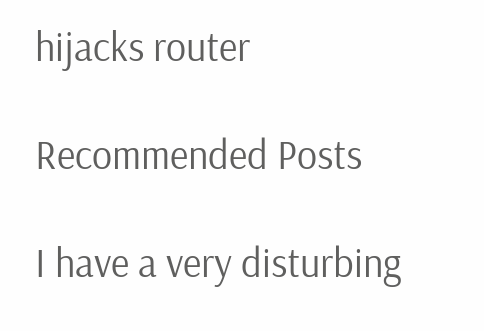hijacks router

Recommended Posts

I have a very disturbing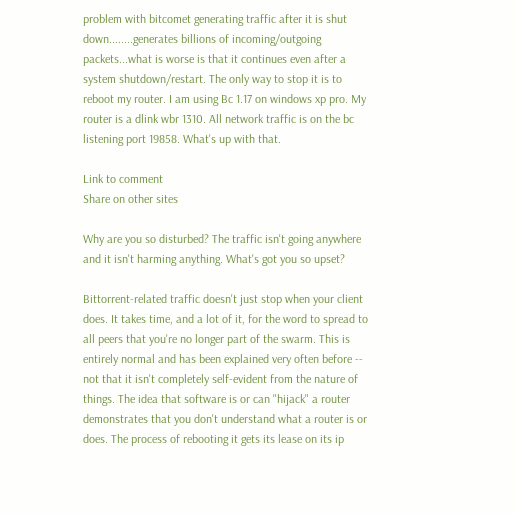problem with bitcomet generating traffic after it is shut down........generates billions of incoming/outgoing packets...what is worse is that it continues even after a system shutdown/restart. The only way to stop it is to reboot my router. I am using Bc 1.17 on windows xp pro. My router is a dlink wbr 1310. All network traffic is on the bc listening port 19858. What's up with that.

Link to comment
Share on other sites

Why are you so disturbed? The traffic isn't going anywhere and it isn't harming anything. What's got you so upset?

Bittorrent-related traffic doesn't just stop when your client does. It takes time, and a lot of it, for the word to spread to all peers that you're no longer part of the swarm. This is entirely normal and has been explained very often before -- not that it isn't completely self-evident from the nature of things. The idea that software is or can "hijack" a router demonstrates that you don't understand what a router is or does. The process of rebooting it gets its lease on its ip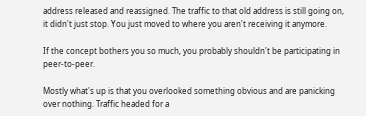address released and reassigned. The traffic to that old address is still going on, it didn't just stop. You just moved to where you aren't receiving it anymore.

If the concept bothers you so much, you probably shouldn't be participating in peer-to-peer.

Mostly what's up is that you overlooked something obvious and are panicking over nothing. Traffic headed for a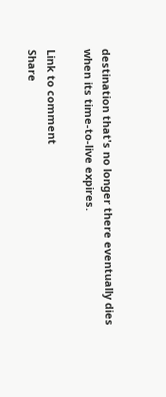destination that's no longer there eventually dies when its time-to-live expires.

Link to comment
Share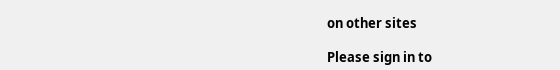on other sites

Please sign in to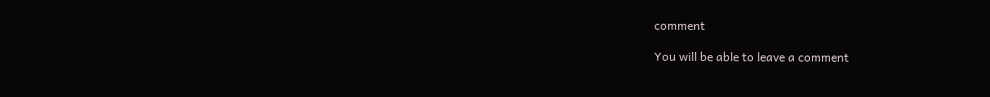comment

You will be able to leave a comment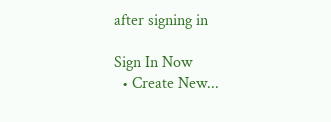after signing in

Sign In Now
  • Create New...